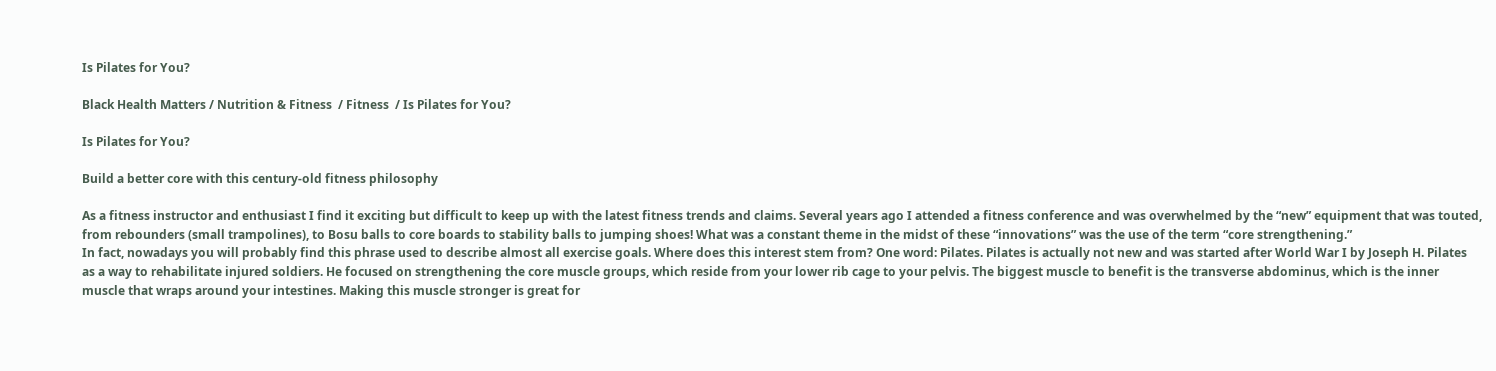Is Pilates for You?

Black Health Matters / Nutrition & Fitness  / Fitness  / Is Pilates for You?

Is Pilates for You?

Build a better core with this century-old fitness philosophy

As a fitness instructor and enthusiast I find it exciting but difficult to keep up with the latest fitness trends and claims. Several years ago I attended a fitness conference and was overwhelmed by the “new” equipment that was touted, from rebounders (small trampolines), to Bosu balls to core boards to stability balls to jumping shoes! What was a constant theme in the midst of these “innovations” was the use of the term “core strengthening.”
In fact, nowadays you will probably find this phrase used to describe almost all exercise goals. Where does this interest stem from? One word: Pilates. Pilates is actually not new and was started after World War I by Joseph H. Pilates as a way to rehabilitate injured soldiers. He focused on strengthening the core muscle groups, which reside from your lower rib cage to your pelvis. The biggest muscle to benefit is the transverse abdominus, which is the inner muscle that wraps around your intestines. Making this muscle stronger is great for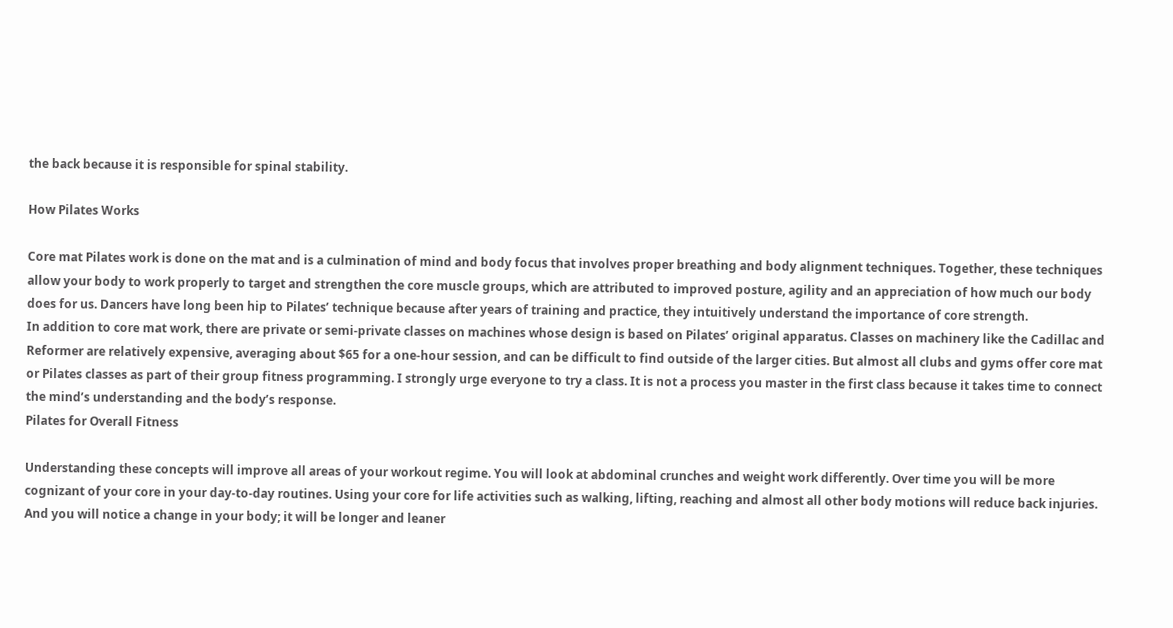the back because it is responsible for spinal stability.

How Pilates Works

Core mat Pilates work is done on the mat and is a culmination of mind and body focus that involves proper breathing and body alignment techniques. Together, these techniques allow your body to work properly to target and strengthen the core muscle groups, which are attributed to improved posture, agility and an appreciation of how much our body does for us. Dancers have long been hip to Pilates’ technique because after years of training and practice, they intuitively understand the importance of core strength.
In addition to core mat work, there are private or semi-private classes on machines whose design is based on Pilates’ original apparatus. Classes on machinery like the Cadillac and Reformer are relatively expensive, averaging about $65 for a one-hour session, and can be difficult to find outside of the larger cities. But almost all clubs and gyms offer core mat or Pilates classes as part of their group fitness programming. I strongly urge everyone to try a class. It is not a process you master in the first class because it takes time to connect the mind’s understanding and the body’s response.
Pilates for Overall Fitness

Understanding these concepts will improve all areas of your workout regime. You will look at abdominal crunches and weight work differently. Over time you will be more cognizant of your core in your day-to-day routines. Using your core for life activities such as walking, lifting, reaching and almost all other body motions will reduce back injuries. And you will notice a change in your body; it will be longer and leaner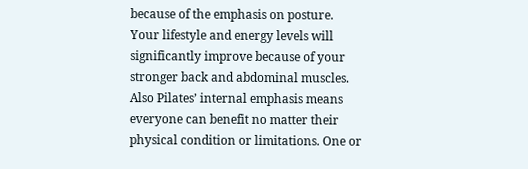because of the emphasis on posture.
Your lifestyle and energy levels will significantly improve because of your stronger back and abdominal muscles. Also Pilates’ internal emphasis means everyone can benefit no matter their physical condition or limitations. One or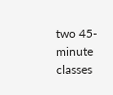two 45-minute classes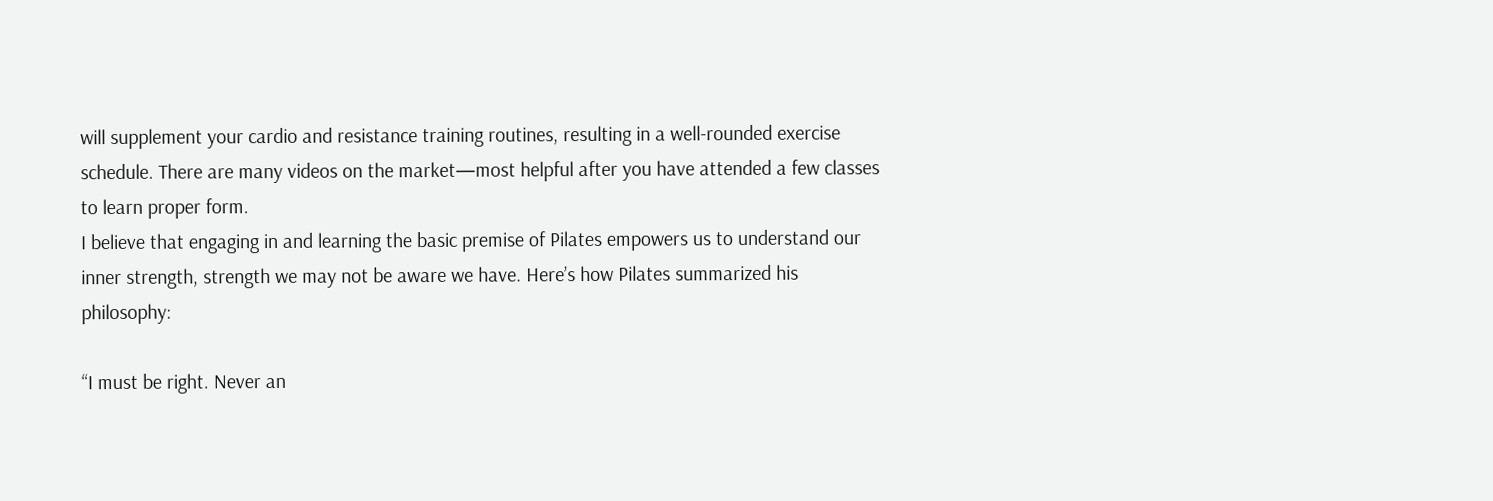will supplement your cardio and resistance training routines, resulting in a well-rounded exercise schedule. There are many videos on the market—most helpful after you have attended a few classes to learn proper form.
I believe that engaging in and learning the basic premise of Pilates empowers us to understand our inner strength, strength we may not be aware we have. Here’s how Pilates summarized his philosophy:

“I must be right. Never an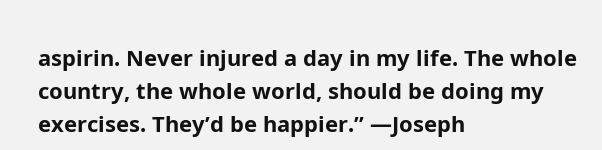aspirin. Never injured a day in my life. The whole country, the whole world, should be doing my exercises. They’d be happier.” —Joseph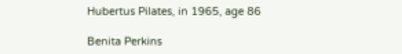Hubertus Pilates, in 1965, age 86

Benita Perkins